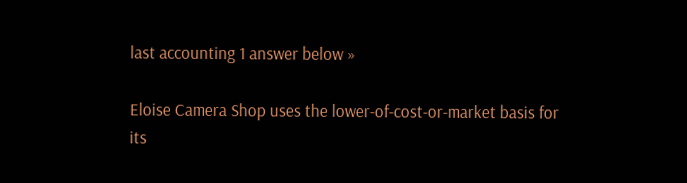last accounting 1 answer below »

Eloise Camera Shop uses the lower-of-cost-or-market basis for its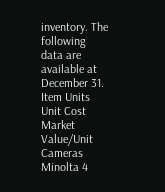inventory. The following data are available at December 31. Item Units Unit Cost Market Value/Unit Cameras  Minolta 4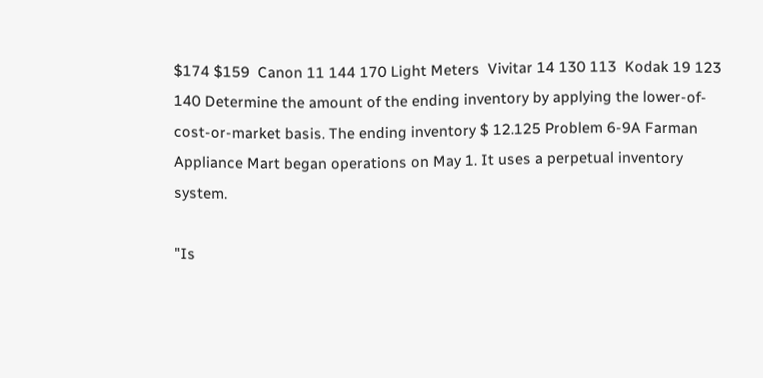$174 $159  Canon 11 144 170 Light Meters  Vivitar 14 130 113  Kodak 19 123 140 Determine the amount of the ending inventory by applying the lower-of-cost-or-market basis. The ending inventory $ 12.125 Problem 6-9A Farman Appliance Mart began operations on May 1. It uses a perpetual inventory system.

"Is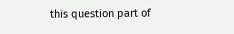this question part of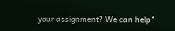your assignment? We can help"